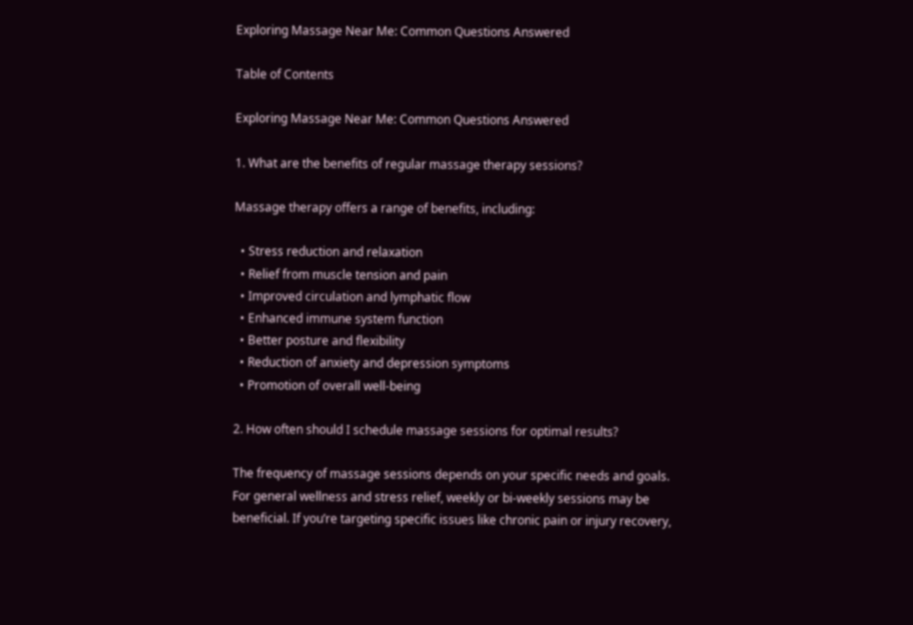Exploring Massage Near Me: Common Questions Answered

Table of Contents

Exploring Massage Near Me: Common Questions Answered

1. What are the benefits of regular massage therapy sessions?

Massage therapy offers a range of benefits, including:

  • Stress reduction and relaxation
  • Relief from muscle tension and pain
  • Improved circulation and lymphatic flow
  • Enhanced immune system function
  • Better posture and flexibility
  • Reduction of anxiety and depression symptoms
  • Promotion of overall well-being

2. How often should I schedule massage sessions for optimal results?

The frequency of massage sessions depends on your specific needs and goals. For general wellness and stress relief, weekly or bi-weekly sessions may be beneficial. If you’re targeting specific issues like chronic pain or injury recovery,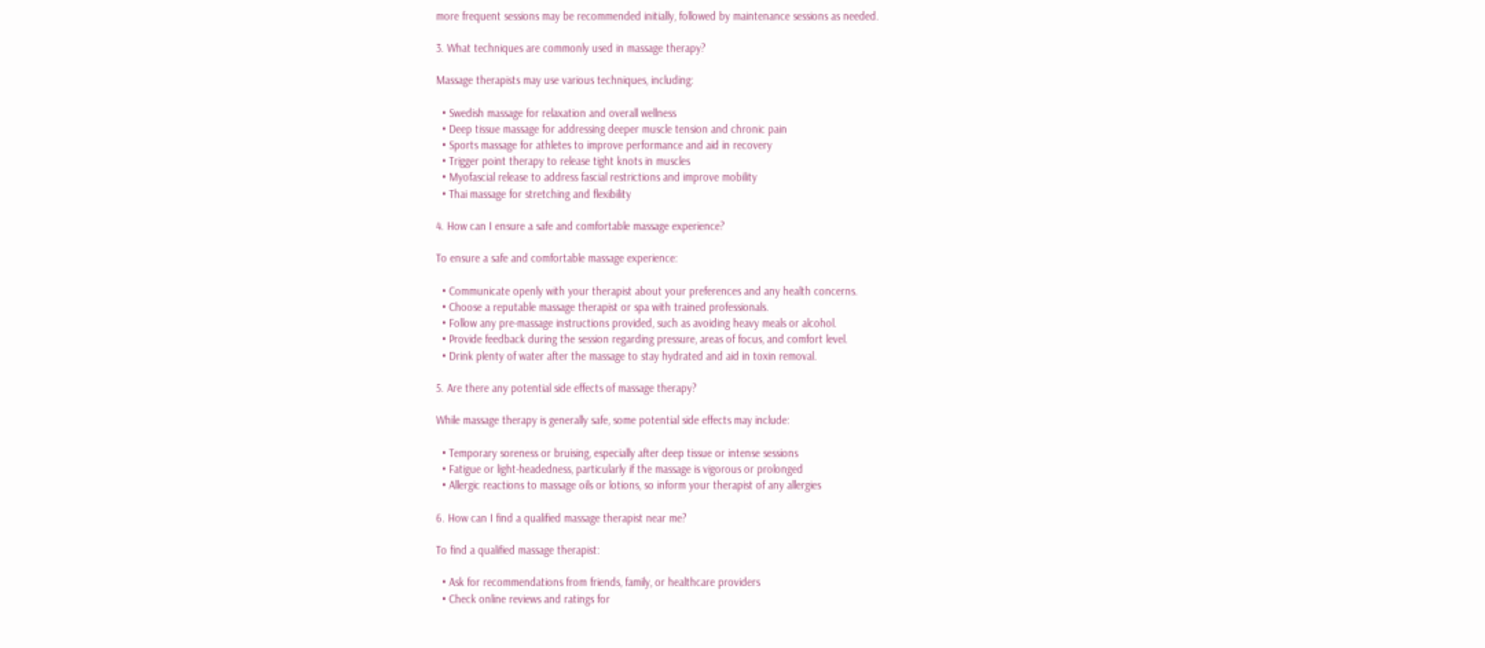more frequent sessions may be recommended initially, followed by maintenance sessions as needed.

3. What techniques are commonly used in massage therapy?

Massage therapists may use various techniques, including:

  • Swedish massage for relaxation and overall wellness
  • Deep tissue massage for addressing deeper muscle tension and chronic pain
  • Sports massage for athletes to improve performance and aid in recovery
  • Trigger point therapy to release tight knots in muscles
  • Myofascial release to address fascial restrictions and improve mobility
  • Thai massage for stretching and flexibility

4. How can I ensure a safe and comfortable massage experience?

To ensure a safe and comfortable massage experience:

  • Communicate openly with your therapist about your preferences and any health concerns.
  • Choose a reputable massage therapist or spa with trained professionals.
  • Follow any pre-massage instructions provided, such as avoiding heavy meals or alcohol.
  • Provide feedback during the session regarding pressure, areas of focus, and comfort level.
  • Drink plenty of water after the massage to stay hydrated and aid in toxin removal.

5. Are there any potential side effects of massage therapy?

While massage therapy is generally safe, some potential side effects may include:

  • Temporary soreness or bruising, especially after deep tissue or intense sessions
  • Fatigue or light-headedness, particularly if the massage is vigorous or prolonged
  • Allergic reactions to massage oils or lotions, so inform your therapist of any allergies

6. How can I find a qualified massage therapist near me?

To find a qualified massage therapist:

  • Ask for recommendations from friends, family, or healthcare providers
  • Check online reviews and ratings for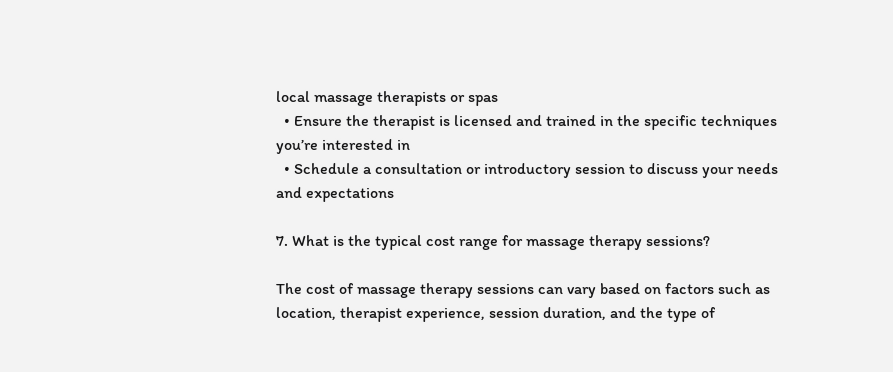local massage therapists or spas
  • Ensure the therapist is licensed and trained in the specific techniques you’re interested in
  • Schedule a consultation or introductory session to discuss your needs and expectations

7. What is the typical cost range for massage therapy sessions?

The cost of massage therapy sessions can vary based on factors such as location, therapist experience, session duration, and the type of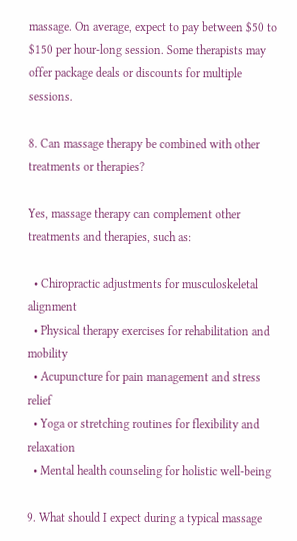massage. On average, expect to pay between $50 to $150 per hour-long session. Some therapists may offer package deals or discounts for multiple sessions.

8. Can massage therapy be combined with other treatments or therapies?

Yes, massage therapy can complement other treatments and therapies, such as:

  • Chiropractic adjustments for musculoskeletal alignment
  • Physical therapy exercises for rehabilitation and mobility
  • Acupuncture for pain management and stress relief
  • Yoga or stretching routines for flexibility and relaxation
  • Mental health counseling for holistic well-being

9. What should I expect during a typical massage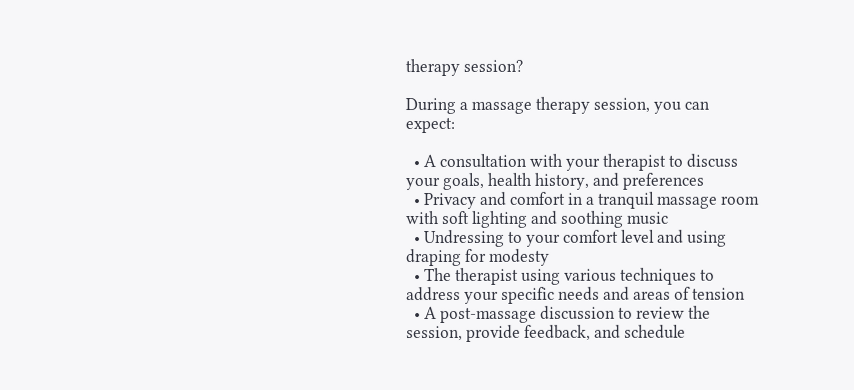therapy session?

During a massage therapy session, you can expect:

  • A consultation with your therapist to discuss your goals, health history, and preferences
  • Privacy and comfort in a tranquil massage room with soft lighting and soothing music
  • Undressing to your comfort level and using draping for modesty
  • The therapist using various techniques to address your specific needs and areas of tension
  • A post-massage discussion to review the session, provide feedback, and schedule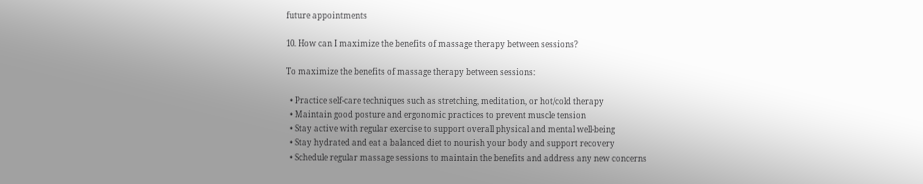future appointments

10. How can I maximize the benefits of massage therapy between sessions?

To maximize the benefits of massage therapy between sessions:

  • Practice self-care techniques such as stretching, meditation, or hot/cold therapy
  • Maintain good posture and ergonomic practices to prevent muscle tension
  • Stay active with regular exercise to support overall physical and mental well-being
  • Stay hydrated and eat a balanced diet to nourish your body and support recovery
  • Schedule regular massage sessions to maintain the benefits and address any new concerns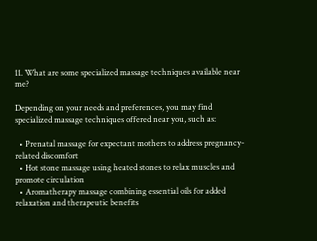11. What are some specialized massage techniques available near me?

Depending on your needs and preferences, you may find specialized massage techniques offered near you, such as:

  • Prenatal massage for expectant mothers to address pregnancy-related discomfort
  • Hot stone massage using heated stones to relax muscles and promote circulation
  • Aromatherapy massage combining essential oils for added relaxation and therapeutic benefits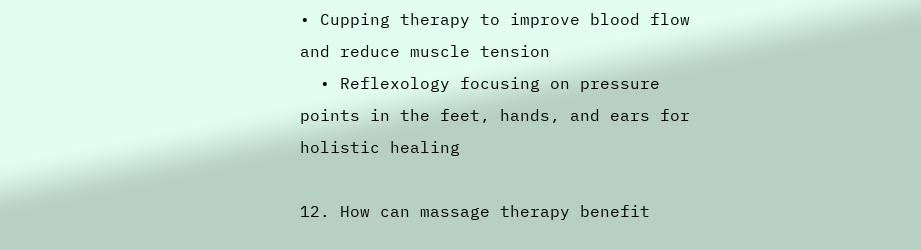• Cupping therapy to improve blood flow and reduce muscle tension
  • Reflexology focusing on pressure points in the feet, hands, and ears for holistic healing

12. How can massage therapy benefit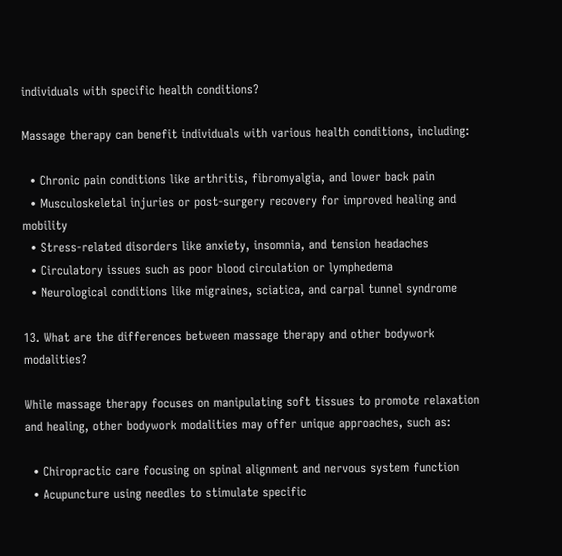individuals with specific health conditions?

Massage therapy can benefit individuals with various health conditions, including:

  • Chronic pain conditions like arthritis, fibromyalgia, and lower back pain
  • Musculoskeletal injuries or post-surgery recovery for improved healing and mobility
  • Stress-related disorders like anxiety, insomnia, and tension headaches
  • Circulatory issues such as poor blood circulation or lymphedema
  • Neurological conditions like migraines, sciatica, and carpal tunnel syndrome

13. What are the differences between massage therapy and other bodywork modalities?

While massage therapy focuses on manipulating soft tissues to promote relaxation and healing, other bodywork modalities may offer unique approaches, such as:

  • Chiropractic care focusing on spinal alignment and nervous system function
  • Acupuncture using needles to stimulate specific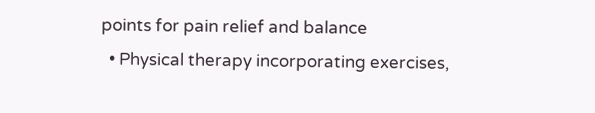points for pain relief and balance
  • Physical therapy incorporating exercises,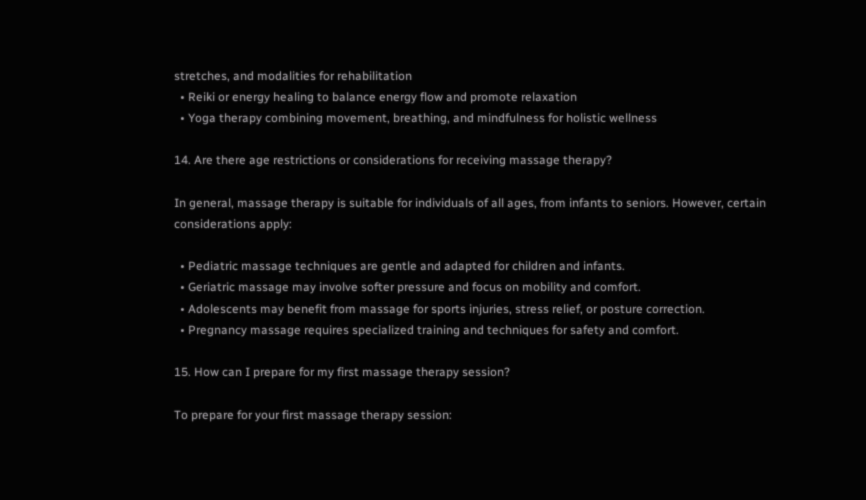stretches, and modalities for rehabilitation
  • Reiki or energy healing to balance energy flow and promote relaxation
  • Yoga therapy combining movement, breathing, and mindfulness for holistic wellness

14. Are there age restrictions or considerations for receiving massage therapy?

In general, massage therapy is suitable for individuals of all ages, from infants to seniors. However, certain considerations apply:

  • Pediatric massage techniques are gentle and adapted for children and infants.
  • Geriatric massage may involve softer pressure and focus on mobility and comfort.
  • Adolescents may benefit from massage for sports injuries, stress relief, or posture correction.
  • Pregnancy massage requires specialized training and techniques for safety and comfort.

15. How can I prepare for my first massage therapy session?

To prepare for your first massage therapy session: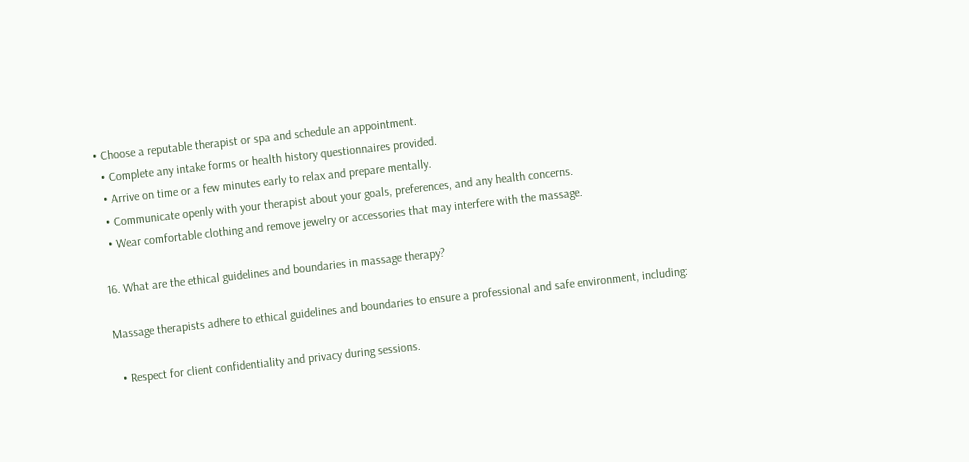• Choose a reputable therapist or spa and schedule an appointment.
  • Complete any intake forms or health history questionnaires provided.
  • Arrive on time or a few minutes early to relax and prepare mentally.
  • Communicate openly with your therapist about your goals, preferences, and any health concerns.
  • Wear comfortable clothing and remove jewelry or accessories that may interfere with the massage.

16. What are the ethical guidelines and boundaries in massage therapy?

Massage therapists adhere to ethical guidelines and boundaries to ensure a professional and safe environment, including:

  • Respect for client confidentiality and privacy during sessions.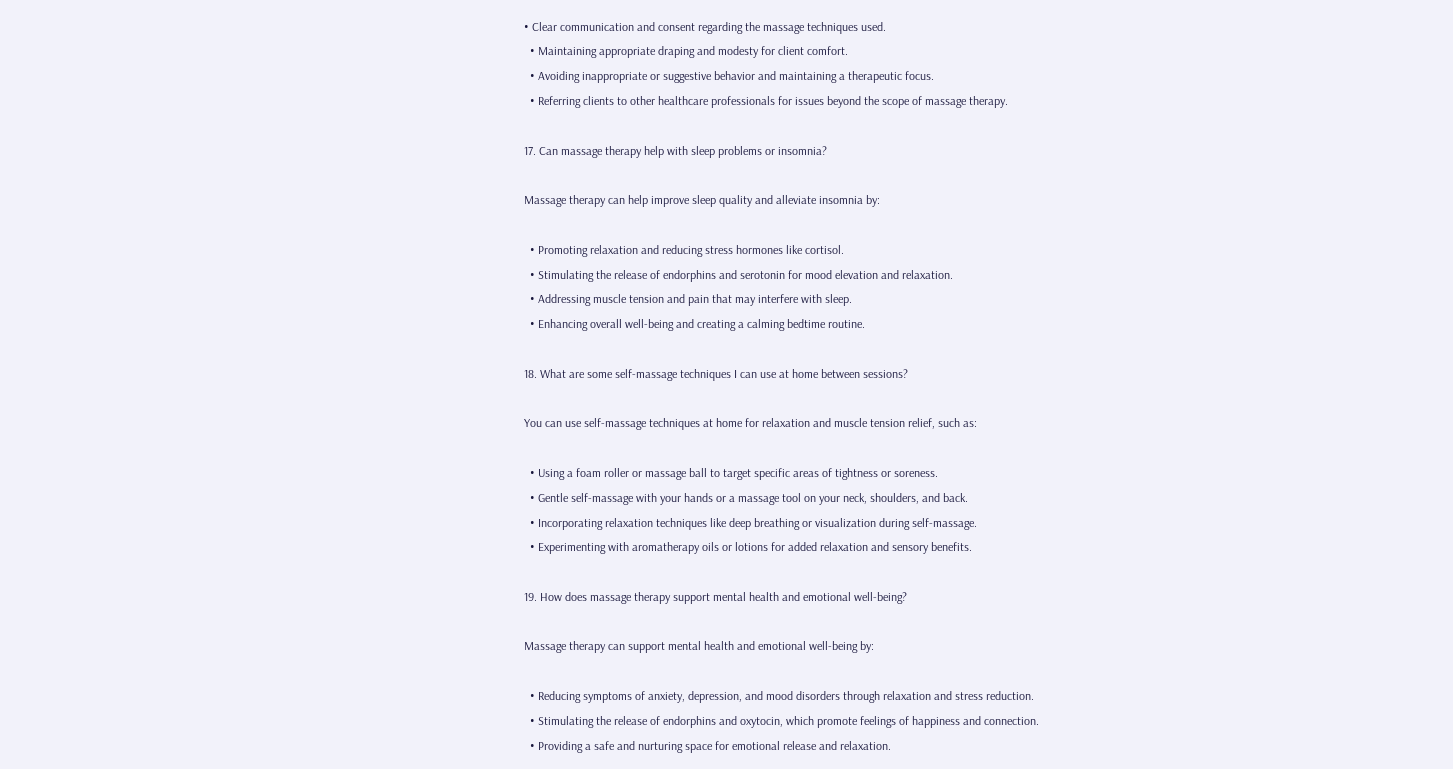• Clear communication and consent regarding the massage techniques used.
  • Maintaining appropriate draping and modesty for client comfort.
  • Avoiding inappropriate or suggestive behavior and maintaining a therapeutic focus.
  • Referring clients to other healthcare professionals for issues beyond the scope of massage therapy.

17. Can massage therapy help with sleep problems or insomnia?

Massage therapy can help improve sleep quality and alleviate insomnia by:

  • Promoting relaxation and reducing stress hormones like cortisol.
  • Stimulating the release of endorphins and serotonin for mood elevation and relaxation.
  • Addressing muscle tension and pain that may interfere with sleep.
  • Enhancing overall well-being and creating a calming bedtime routine.

18. What are some self-massage techniques I can use at home between sessions?

You can use self-massage techniques at home for relaxation and muscle tension relief, such as:

  • Using a foam roller or massage ball to target specific areas of tightness or soreness.
  • Gentle self-massage with your hands or a massage tool on your neck, shoulders, and back.
  • Incorporating relaxation techniques like deep breathing or visualization during self-massage.
  • Experimenting with aromatherapy oils or lotions for added relaxation and sensory benefits.

19. How does massage therapy support mental health and emotional well-being?

Massage therapy can support mental health and emotional well-being by:

  • Reducing symptoms of anxiety, depression, and mood disorders through relaxation and stress reduction.
  • Stimulating the release of endorphins and oxytocin, which promote feelings of happiness and connection.
  • Providing a safe and nurturing space for emotional release and relaxation.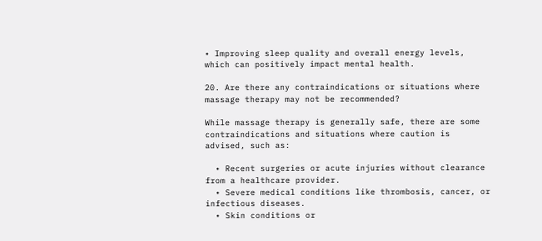• Improving sleep quality and overall energy levels, which can positively impact mental health.

20. Are there any contraindications or situations where massage therapy may not be recommended?

While massage therapy is generally safe, there are some contraindications and situations where caution is advised, such as:

  • Recent surgeries or acute injuries without clearance from a healthcare provider.
  • Severe medical conditions like thrombosis, cancer, or infectious diseases.
  • Skin conditions or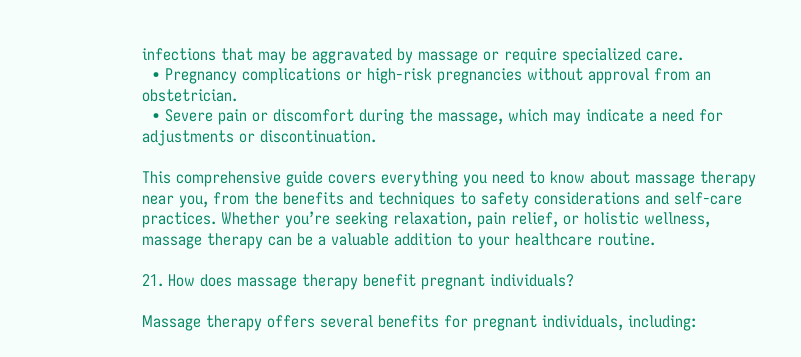infections that may be aggravated by massage or require specialized care.
  • Pregnancy complications or high-risk pregnancies without approval from an obstetrician.
  • Severe pain or discomfort during the massage, which may indicate a need for adjustments or discontinuation.

This comprehensive guide covers everything you need to know about massage therapy near you, from the benefits and techniques to safety considerations and self-care practices. Whether you’re seeking relaxation, pain relief, or holistic wellness, massage therapy can be a valuable addition to your healthcare routine.

21. How does massage therapy benefit pregnant individuals?

Massage therapy offers several benefits for pregnant individuals, including: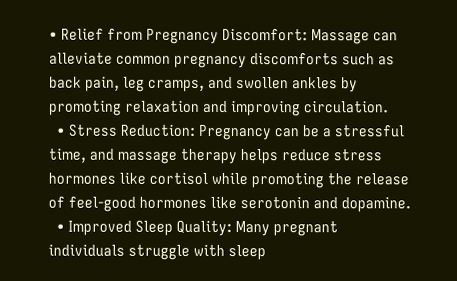• Relief from Pregnancy Discomfort: Massage can alleviate common pregnancy discomforts such as back pain, leg cramps, and swollen ankles by promoting relaxation and improving circulation.
  • Stress Reduction: Pregnancy can be a stressful time, and massage therapy helps reduce stress hormones like cortisol while promoting the release of feel-good hormones like serotonin and dopamine.
  • Improved Sleep Quality: Many pregnant individuals struggle with sleep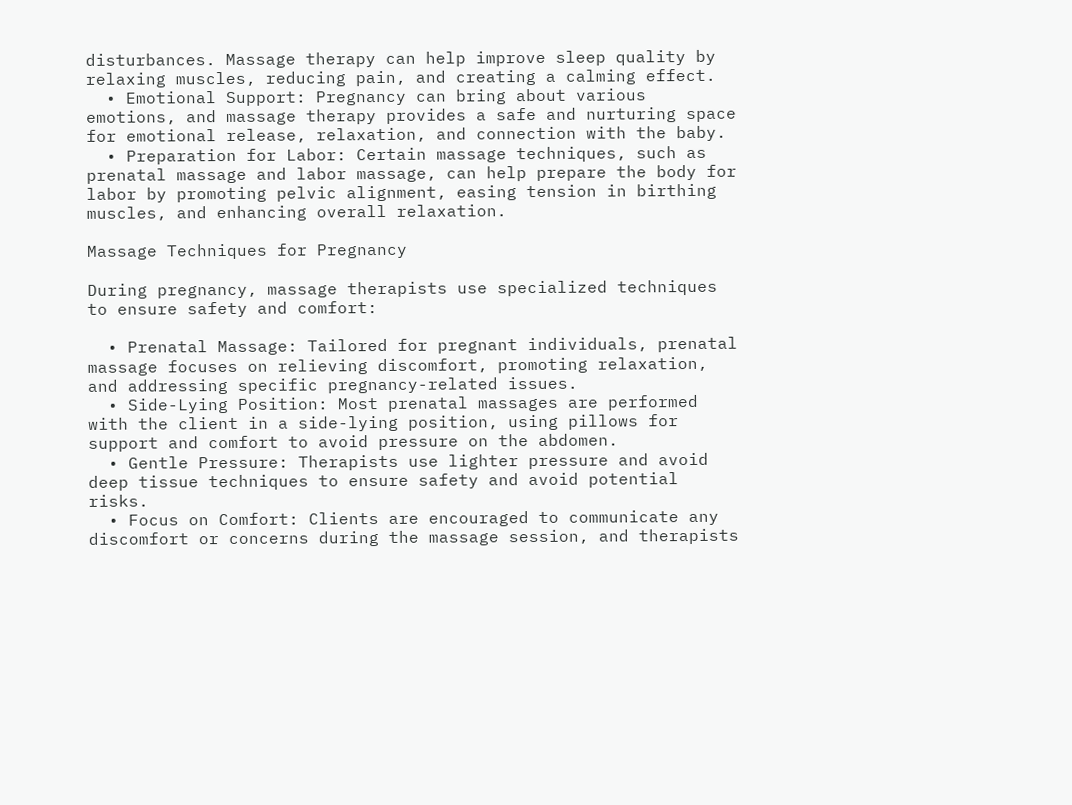disturbances. Massage therapy can help improve sleep quality by relaxing muscles, reducing pain, and creating a calming effect.
  • Emotional Support: Pregnancy can bring about various emotions, and massage therapy provides a safe and nurturing space for emotional release, relaxation, and connection with the baby.
  • Preparation for Labor: Certain massage techniques, such as prenatal massage and labor massage, can help prepare the body for labor by promoting pelvic alignment, easing tension in birthing muscles, and enhancing overall relaxation.

Massage Techniques for Pregnancy

During pregnancy, massage therapists use specialized techniques to ensure safety and comfort:

  • Prenatal Massage: Tailored for pregnant individuals, prenatal massage focuses on relieving discomfort, promoting relaxation, and addressing specific pregnancy-related issues.
  • Side-Lying Position: Most prenatal massages are performed with the client in a side-lying position, using pillows for support and comfort to avoid pressure on the abdomen.
  • Gentle Pressure: Therapists use lighter pressure and avoid deep tissue techniques to ensure safety and avoid potential risks.
  • Focus on Comfort: Clients are encouraged to communicate any discomfort or concerns during the massage session, and therapists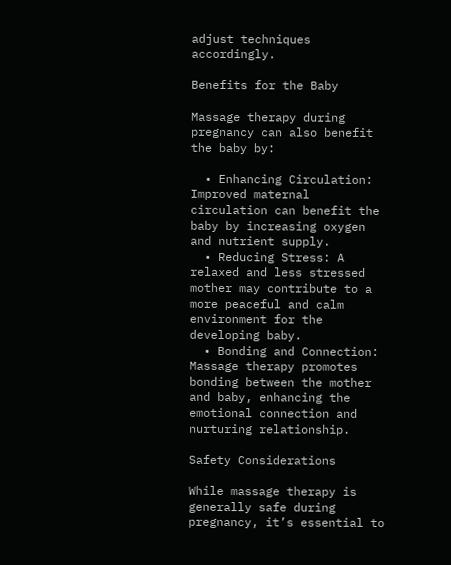adjust techniques accordingly.

Benefits for the Baby

Massage therapy during pregnancy can also benefit the baby by:

  • Enhancing Circulation: Improved maternal circulation can benefit the baby by increasing oxygen and nutrient supply.
  • Reducing Stress: A relaxed and less stressed mother may contribute to a more peaceful and calm environment for the developing baby.
  • Bonding and Connection: Massage therapy promotes bonding between the mother and baby, enhancing the emotional connection and nurturing relationship.

Safety Considerations

While massage therapy is generally safe during pregnancy, it’s essential to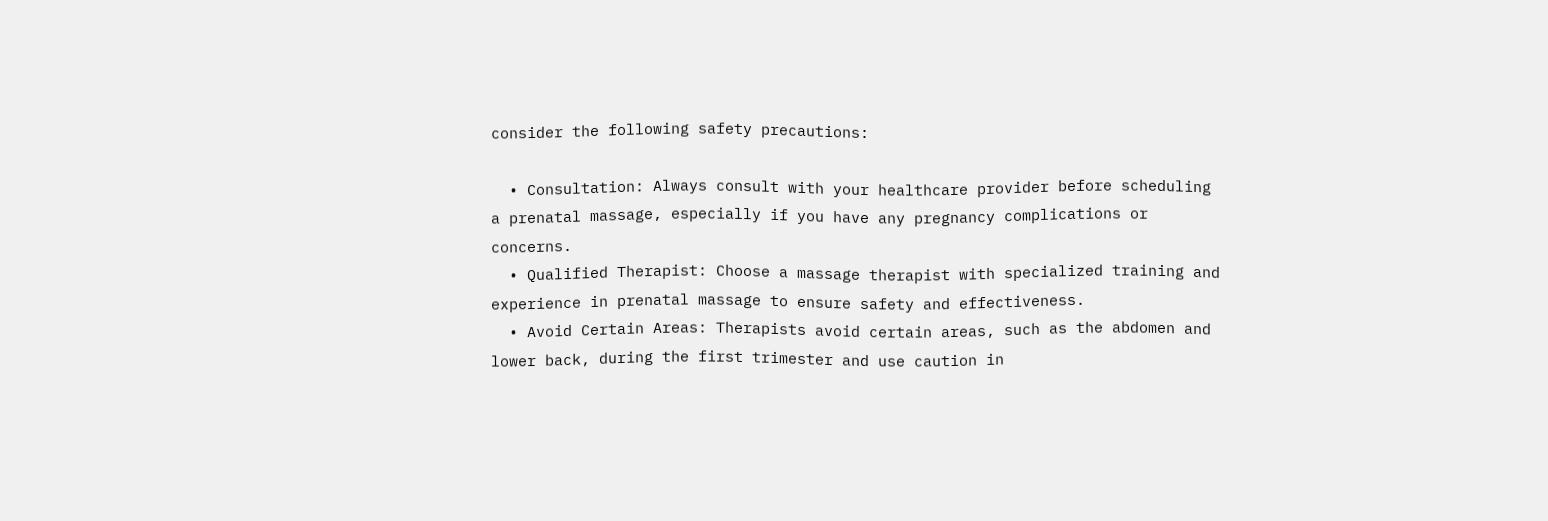consider the following safety precautions:

  • Consultation: Always consult with your healthcare provider before scheduling a prenatal massage, especially if you have any pregnancy complications or concerns.
  • Qualified Therapist: Choose a massage therapist with specialized training and experience in prenatal massage to ensure safety and effectiveness.
  • Avoid Certain Areas: Therapists avoid certain areas, such as the abdomen and lower back, during the first trimester and use caution in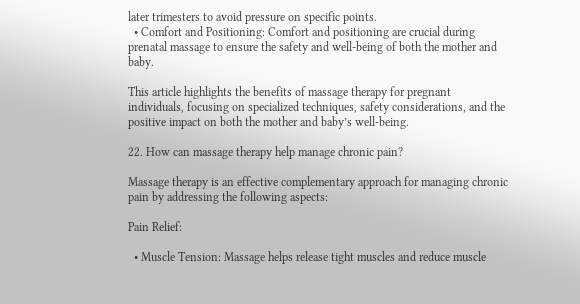later trimesters to avoid pressure on specific points.
  • Comfort and Positioning: Comfort and positioning are crucial during prenatal massage to ensure the safety and well-being of both the mother and baby.

This article highlights the benefits of massage therapy for pregnant individuals, focusing on specialized techniques, safety considerations, and the positive impact on both the mother and baby’s well-being.

22. How can massage therapy help manage chronic pain?

Massage therapy is an effective complementary approach for managing chronic pain by addressing the following aspects:

Pain Relief:

  • Muscle Tension: Massage helps release tight muscles and reduce muscle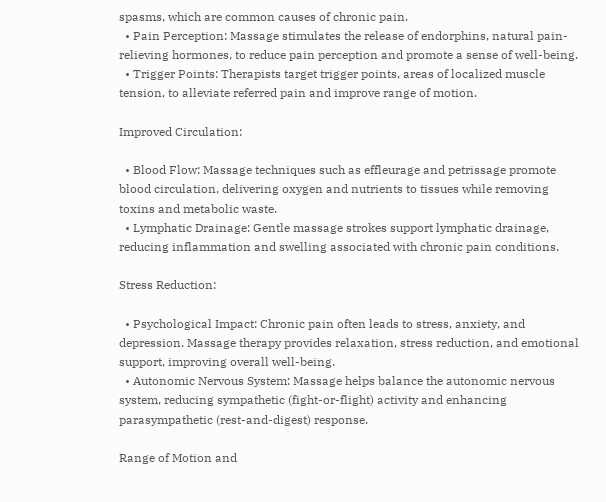spasms, which are common causes of chronic pain.
  • Pain Perception: Massage stimulates the release of endorphins, natural pain-relieving hormones, to reduce pain perception and promote a sense of well-being.
  • Trigger Points: Therapists target trigger points, areas of localized muscle tension, to alleviate referred pain and improve range of motion.

Improved Circulation:

  • Blood Flow: Massage techniques such as effleurage and petrissage promote blood circulation, delivering oxygen and nutrients to tissues while removing toxins and metabolic waste.
  • Lymphatic Drainage: Gentle massage strokes support lymphatic drainage, reducing inflammation and swelling associated with chronic pain conditions.

Stress Reduction:

  • Psychological Impact: Chronic pain often leads to stress, anxiety, and depression. Massage therapy provides relaxation, stress reduction, and emotional support, improving overall well-being.
  • Autonomic Nervous System: Massage helps balance the autonomic nervous system, reducing sympathetic (fight-or-flight) activity and enhancing parasympathetic (rest-and-digest) response.

Range of Motion and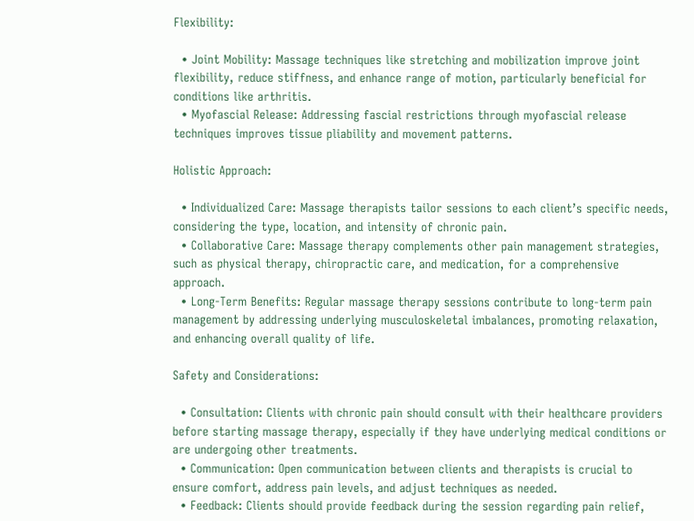Flexibility:

  • Joint Mobility: Massage techniques like stretching and mobilization improve joint flexibility, reduce stiffness, and enhance range of motion, particularly beneficial for conditions like arthritis.
  • Myofascial Release: Addressing fascial restrictions through myofascial release techniques improves tissue pliability and movement patterns.

Holistic Approach:

  • Individualized Care: Massage therapists tailor sessions to each client’s specific needs, considering the type, location, and intensity of chronic pain.
  • Collaborative Care: Massage therapy complements other pain management strategies, such as physical therapy, chiropractic care, and medication, for a comprehensive approach.
  • Long-Term Benefits: Regular massage therapy sessions contribute to long-term pain management by addressing underlying musculoskeletal imbalances, promoting relaxation, and enhancing overall quality of life.

Safety and Considerations:

  • Consultation: Clients with chronic pain should consult with their healthcare providers before starting massage therapy, especially if they have underlying medical conditions or are undergoing other treatments.
  • Communication: Open communication between clients and therapists is crucial to ensure comfort, address pain levels, and adjust techniques as needed.
  • Feedback: Clients should provide feedback during the session regarding pain relief,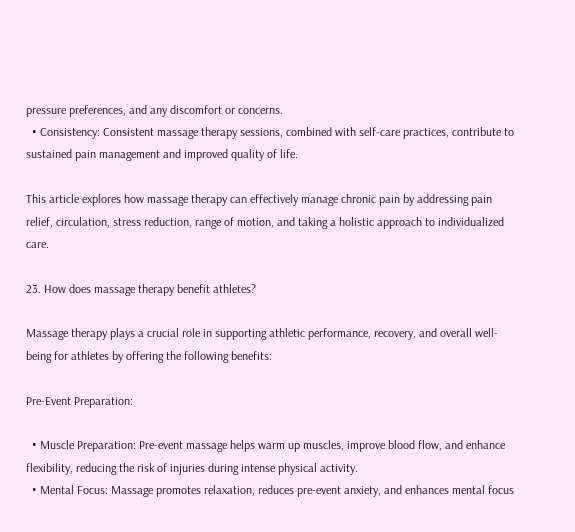pressure preferences, and any discomfort or concerns.
  • Consistency: Consistent massage therapy sessions, combined with self-care practices, contribute to sustained pain management and improved quality of life.

This article explores how massage therapy can effectively manage chronic pain by addressing pain relief, circulation, stress reduction, range of motion, and taking a holistic approach to individualized care.

23. How does massage therapy benefit athletes?

Massage therapy plays a crucial role in supporting athletic performance, recovery, and overall well-being for athletes by offering the following benefits:

Pre-Event Preparation:

  • Muscle Preparation: Pre-event massage helps warm up muscles, improve blood flow, and enhance flexibility, reducing the risk of injuries during intense physical activity.
  • Mental Focus: Massage promotes relaxation, reduces pre-event anxiety, and enhances mental focus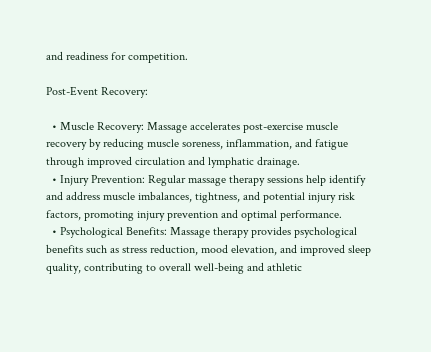and readiness for competition.

Post-Event Recovery:

  • Muscle Recovery: Massage accelerates post-exercise muscle recovery by reducing muscle soreness, inflammation, and fatigue through improved circulation and lymphatic drainage.
  • Injury Prevention: Regular massage therapy sessions help identify and address muscle imbalances, tightness, and potential injury risk factors, promoting injury prevention and optimal performance.
  • Psychological Benefits: Massage therapy provides psychological benefits such as stress reduction, mood elevation, and improved sleep quality, contributing to overall well-being and athletic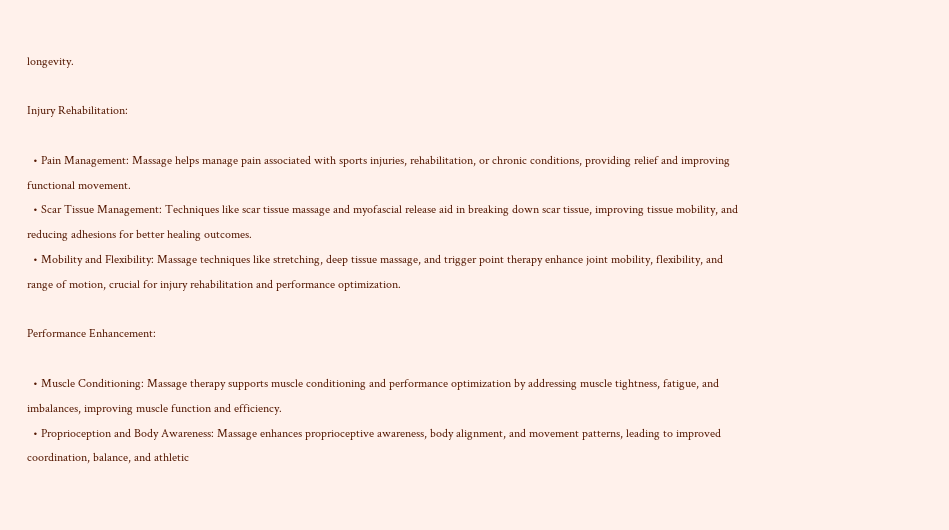longevity.

Injury Rehabilitation:

  • Pain Management: Massage helps manage pain associated with sports injuries, rehabilitation, or chronic conditions, providing relief and improving functional movement.
  • Scar Tissue Management: Techniques like scar tissue massage and myofascial release aid in breaking down scar tissue, improving tissue mobility, and reducing adhesions for better healing outcomes.
  • Mobility and Flexibility: Massage techniques like stretching, deep tissue massage, and trigger point therapy enhance joint mobility, flexibility, and range of motion, crucial for injury rehabilitation and performance optimization.

Performance Enhancement:

  • Muscle Conditioning: Massage therapy supports muscle conditioning and performance optimization by addressing muscle tightness, fatigue, and imbalances, improving muscle function and efficiency.
  • Proprioception and Body Awareness: Massage enhances proprioceptive awareness, body alignment, and movement patterns, leading to improved coordination, balance, and athletic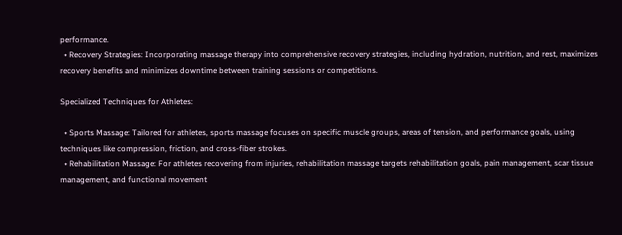performance.
  • Recovery Strategies: Incorporating massage therapy into comprehensive recovery strategies, including hydration, nutrition, and rest, maximizes recovery benefits and minimizes downtime between training sessions or competitions.

Specialized Techniques for Athletes:

  • Sports Massage: Tailored for athletes, sports massage focuses on specific muscle groups, areas of tension, and performance goals, using techniques like compression, friction, and cross-fiber strokes.
  • Rehabilitation Massage: For athletes recovering from injuries, rehabilitation massage targets rehabilitation goals, pain management, scar tissue management, and functional movement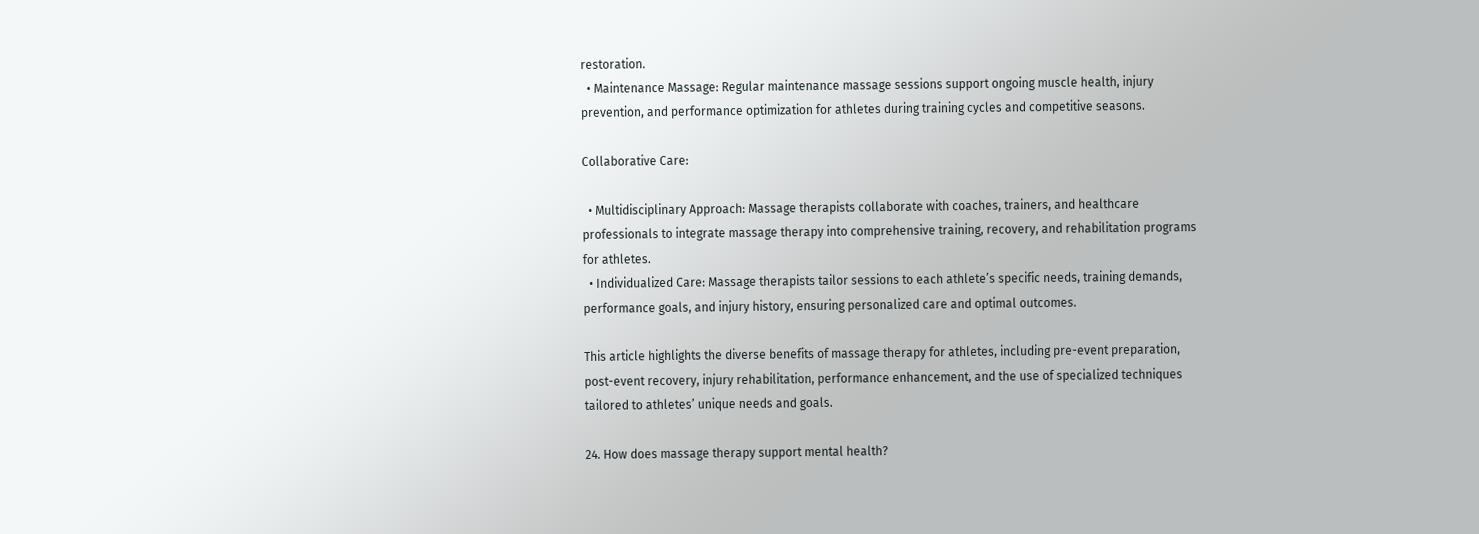restoration.
  • Maintenance Massage: Regular maintenance massage sessions support ongoing muscle health, injury prevention, and performance optimization for athletes during training cycles and competitive seasons.

Collaborative Care:

  • Multidisciplinary Approach: Massage therapists collaborate with coaches, trainers, and healthcare professionals to integrate massage therapy into comprehensive training, recovery, and rehabilitation programs for athletes.
  • Individualized Care: Massage therapists tailor sessions to each athlete’s specific needs, training demands, performance goals, and injury history, ensuring personalized care and optimal outcomes.

This article highlights the diverse benefits of massage therapy for athletes, including pre-event preparation, post-event recovery, injury rehabilitation, performance enhancement, and the use of specialized techniques tailored to athletes’ unique needs and goals.

24. How does massage therapy support mental health?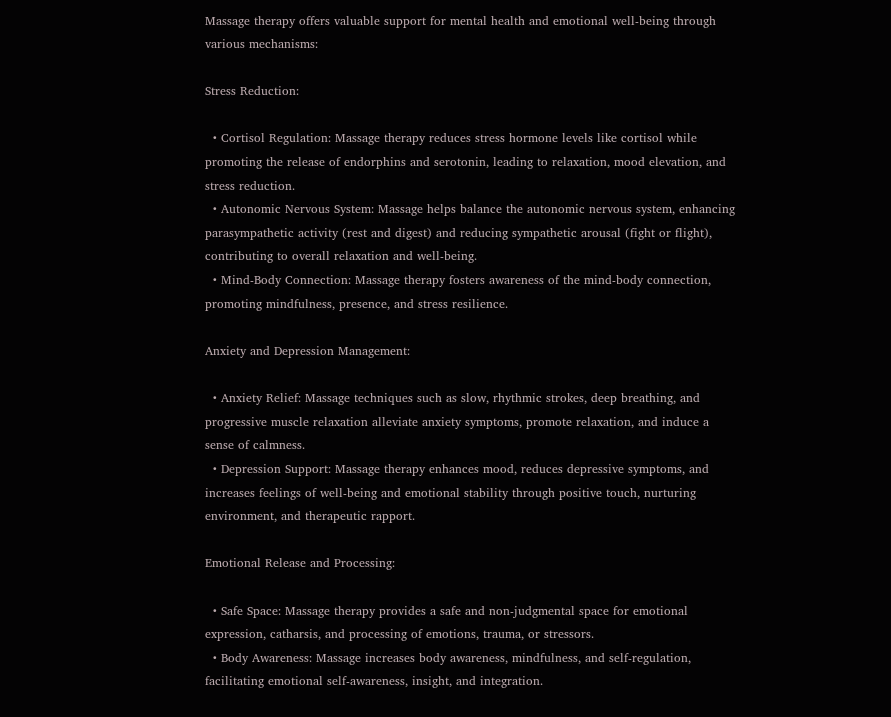Massage therapy offers valuable support for mental health and emotional well-being through various mechanisms:

Stress Reduction:

  • Cortisol Regulation: Massage therapy reduces stress hormone levels like cortisol while promoting the release of endorphins and serotonin, leading to relaxation, mood elevation, and stress reduction.
  • Autonomic Nervous System: Massage helps balance the autonomic nervous system, enhancing parasympathetic activity (rest and digest) and reducing sympathetic arousal (fight or flight), contributing to overall relaxation and well-being.
  • Mind-Body Connection: Massage therapy fosters awareness of the mind-body connection, promoting mindfulness, presence, and stress resilience.

Anxiety and Depression Management:

  • Anxiety Relief: Massage techniques such as slow, rhythmic strokes, deep breathing, and progressive muscle relaxation alleviate anxiety symptoms, promote relaxation, and induce a sense of calmness.
  • Depression Support: Massage therapy enhances mood, reduces depressive symptoms, and increases feelings of well-being and emotional stability through positive touch, nurturing environment, and therapeutic rapport.

Emotional Release and Processing:

  • Safe Space: Massage therapy provides a safe and non-judgmental space for emotional expression, catharsis, and processing of emotions, trauma, or stressors.
  • Body Awareness: Massage increases body awareness, mindfulness, and self-regulation, facilitating emotional self-awareness, insight, and integration.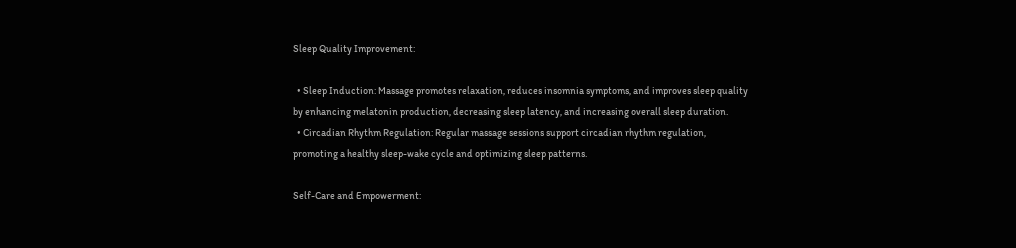Sleep Quality Improvement:

  • Sleep Induction: Massage promotes relaxation, reduces insomnia symptoms, and improves sleep quality by enhancing melatonin production, decreasing sleep latency, and increasing overall sleep duration.
  • Circadian Rhythm Regulation: Regular massage sessions support circadian rhythm regulation, promoting a healthy sleep-wake cycle and optimizing sleep patterns.

Self-Care and Empowerment: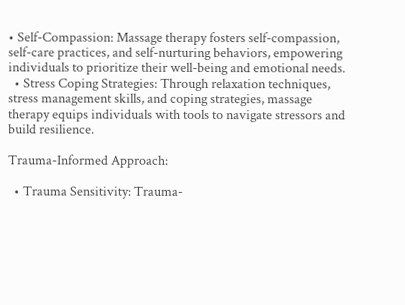• Self-Compassion: Massage therapy fosters self-compassion, self-care practices, and self-nurturing behaviors, empowering individuals to prioritize their well-being and emotional needs.
  • Stress Coping Strategies: Through relaxation techniques, stress management skills, and coping strategies, massage therapy equips individuals with tools to navigate stressors and build resilience.

Trauma-Informed Approach:

  • Trauma Sensitivity: Trauma-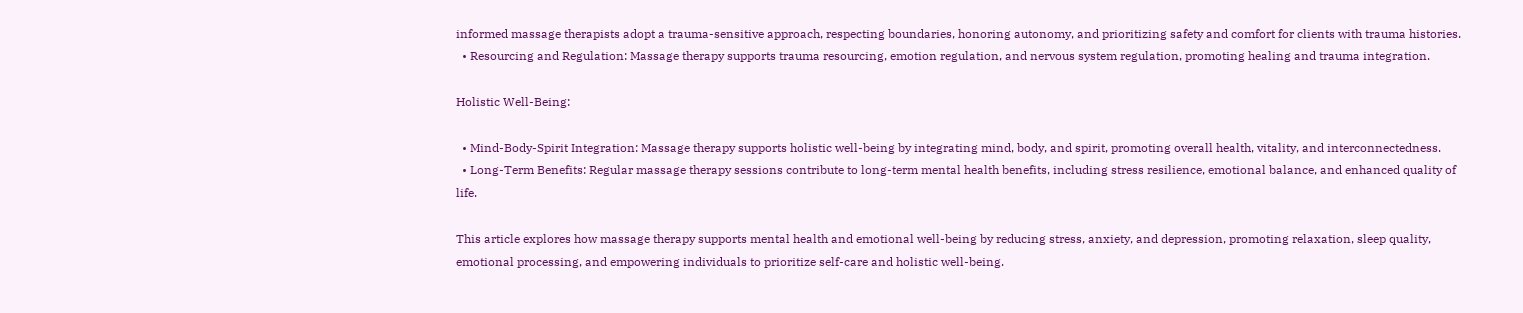informed massage therapists adopt a trauma-sensitive approach, respecting boundaries, honoring autonomy, and prioritizing safety and comfort for clients with trauma histories.
  • Resourcing and Regulation: Massage therapy supports trauma resourcing, emotion regulation, and nervous system regulation, promoting healing and trauma integration.

Holistic Well-Being:

  • Mind-Body-Spirit Integration: Massage therapy supports holistic well-being by integrating mind, body, and spirit, promoting overall health, vitality, and interconnectedness.
  • Long-Term Benefits: Regular massage therapy sessions contribute to long-term mental health benefits, including stress resilience, emotional balance, and enhanced quality of life.

This article explores how massage therapy supports mental health and emotional well-being by reducing stress, anxiety, and depression, promoting relaxation, sleep quality, emotional processing, and empowering individuals to prioritize self-care and holistic well-being.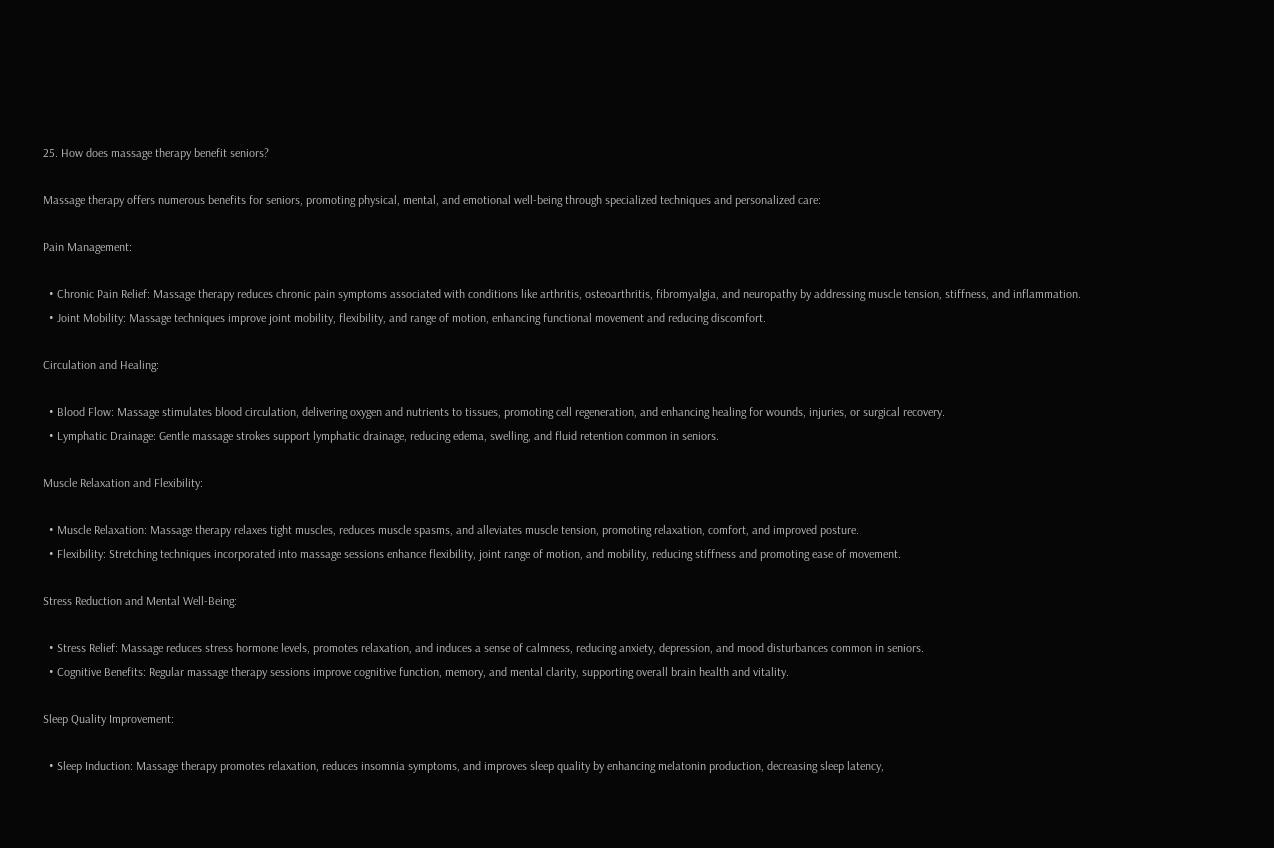25. How does massage therapy benefit seniors?

Massage therapy offers numerous benefits for seniors, promoting physical, mental, and emotional well-being through specialized techniques and personalized care:

Pain Management:

  • Chronic Pain Relief: Massage therapy reduces chronic pain symptoms associated with conditions like arthritis, osteoarthritis, fibromyalgia, and neuropathy by addressing muscle tension, stiffness, and inflammation.
  • Joint Mobility: Massage techniques improve joint mobility, flexibility, and range of motion, enhancing functional movement and reducing discomfort.

Circulation and Healing:

  • Blood Flow: Massage stimulates blood circulation, delivering oxygen and nutrients to tissues, promoting cell regeneration, and enhancing healing for wounds, injuries, or surgical recovery.
  • Lymphatic Drainage: Gentle massage strokes support lymphatic drainage, reducing edema, swelling, and fluid retention common in seniors.

Muscle Relaxation and Flexibility:

  • Muscle Relaxation: Massage therapy relaxes tight muscles, reduces muscle spasms, and alleviates muscle tension, promoting relaxation, comfort, and improved posture.
  • Flexibility: Stretching techniques incorporated into massage sessions enhance flexibility, joint range of motion, and mobility, reducing stiffness and promoting ease of movement.

Stress Reduction and Mental Well-Being:

  • Stress Relief: Massage reduces stress hormone levels, promotes relaxation, and induces a sense of calmness, reducing anxiety, depression, and mood disturbances common in seniors.
  • Cognitive Benefits: Regular massage therapy sessions improve cognitive function, memory, and mental clarity, supporting overall brain health and vitality.

Sleep Quality Improvement:

  • Sleep Induction: Massage therapy promotes relaxation, reduces insomnia symptoms, and improves sleep quality by enhancing melatonin production, decreasing sleep latency,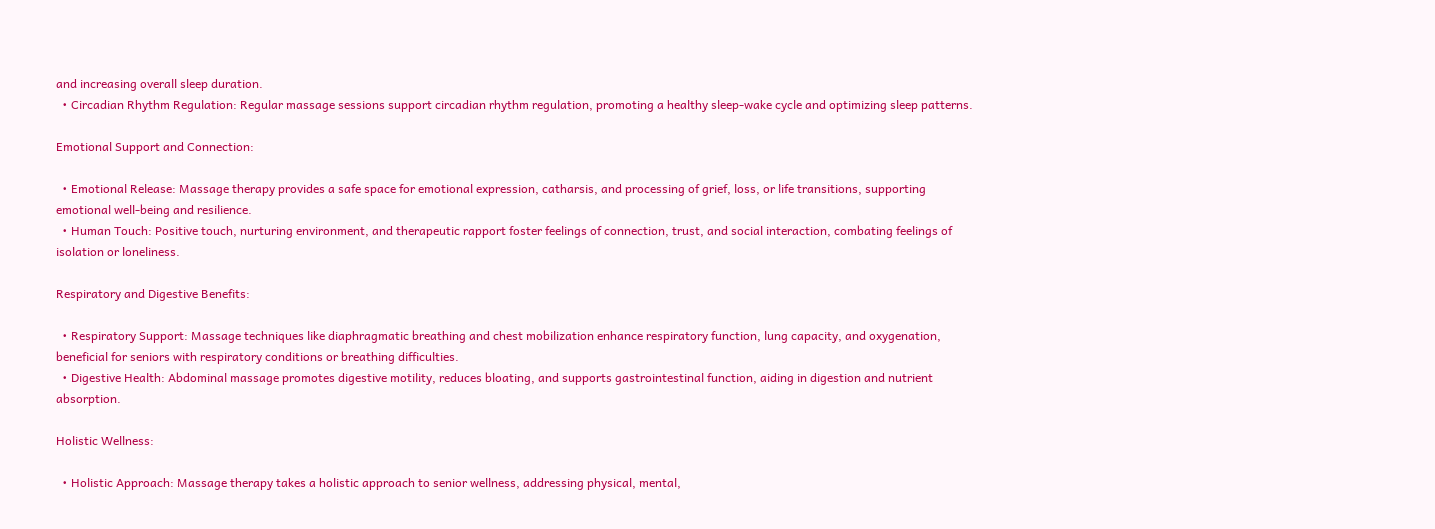and increasing overall sleep duration.
  • Circadian Rhythm Regulation: Regular massage sessions support circadian rhythm regulation, promoting a healthy sleep-wake cycle and optimizing sleep patterns.

Emotional Support and Connection:

  • Emotional Release: Massage therapy provides a safe space for emotional expression, catharsis, and processing of grief, loss, or life transitions, supporting emotional well-being and resilience.
  • Human Touch: Positive touch, nurturing environment, and therapeutic rapport foster feelings of connection, trust, and social interaction, combating feelings of isolation or loneliness.

Respiratory and Digestive Benefits:

  • Respiratory Support: Massage techniques like diaphragmatic breathing and chest mobilization enhance respiratory function, lung capacity, and oxygenation, beneficial for seniors with respiratory conditions or breathing difficulties.
  • Digestive Health: Abdominal massage promotes digestive motility, reduces bloating, and supports gastrointestinal function, aiding in digestion and nutrient absorption.

Holistic Wellness:

  • Holistic Approach: Massage therapy takes a holistic approach to senior wellness, addressing physical, mental,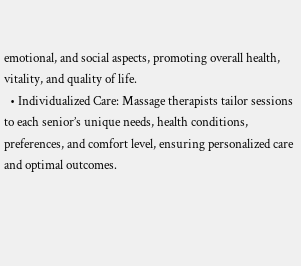emotional, and social aspects, promoting overall health, vitality, and quality of life.
  • Individualized Care: Massage therapists tailor sessions to each senior’s unique needs, health conditions, preferences, and comfort level, ensuring personalized care and optimal outcomes.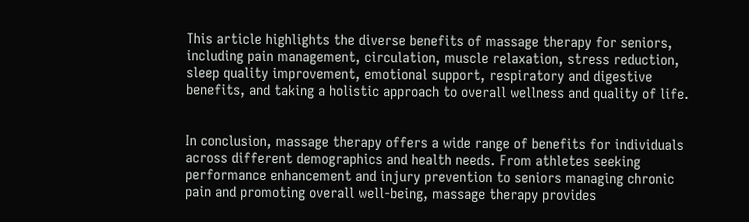This article highlights the diverse benefits of massage therapy for seniors, including pain management, circulation, muscle relaxation, stress reduction, sleep quality improvement, emotional support, respiratory and digestive benefits, and taking a holistic approach to overall wellness and quality of life.


In conclusion, massage therapy offers a wide range of benefits for individuals across different demographics and health needs. From athletes seeking performance enhancement and injury prevention to seniors managing chronic pain and promoting overall well-being, massage therapy provides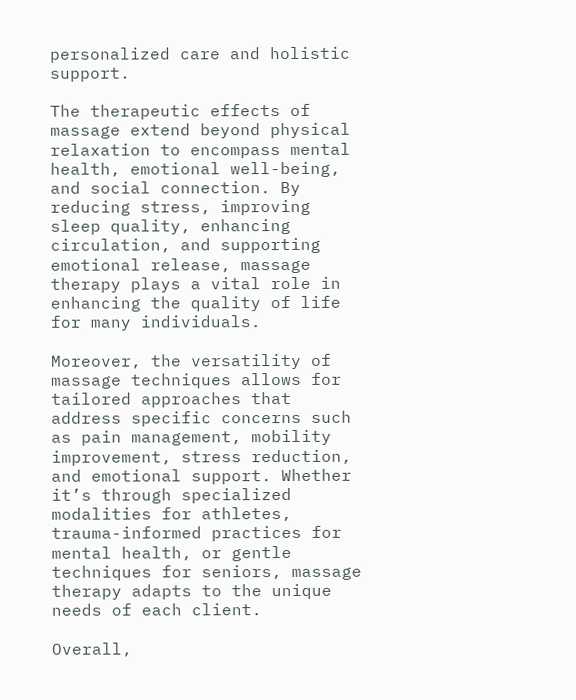personalized care and holistic support.

The therapeutic effects of massage extend beyond physical relaxation to encompass mental health, emotional well-being, and social connection. By reducing stress, improving sleep quality, enhancing circulation, and supporting emotional release, massage therapy plays a vital role in enhancing the quality of life for many individuals.

Moreover, the versatility of massage techniques allows for tailored approaches that address specific concerns such as pain management, mobility improvement, stress reduction, and emotional support. Whether it’s through specialized modalities for athletes, trauma-informed practices for mental health, or gentle techniques for seniors, massage therapy adapts to the unique needs of each client.

Overall,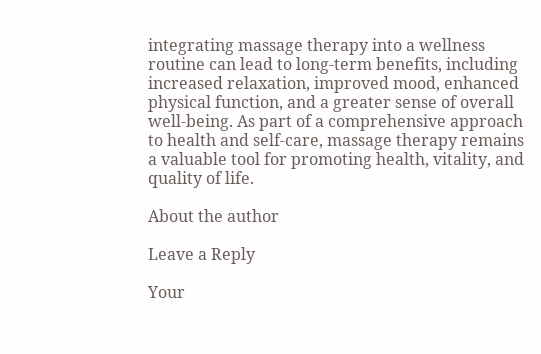integrating massage therapy into a wellness routine can lead to long-term benefits, including increased relaxation, improved mood, enhanced physical function, and a greater sense of overall well-being. As part of a comprehensive approach to health and self-care, massage therapy remains a valuable tool for promoting health, vitality, and quality of life.

About the author

Leave a Reply

Your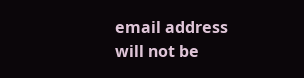email address will not be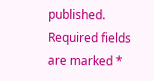published. Required fields are marked *